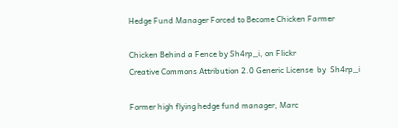Hedge Fund Manager Forced to Become Chicken Farmer

Chicken Behind a Fence by Sh4rp_i, on Flickr
Creative Commons Attribution 2.0 Generic License  by  Sh4rp_i

Former high flying hedge fund manager, Marc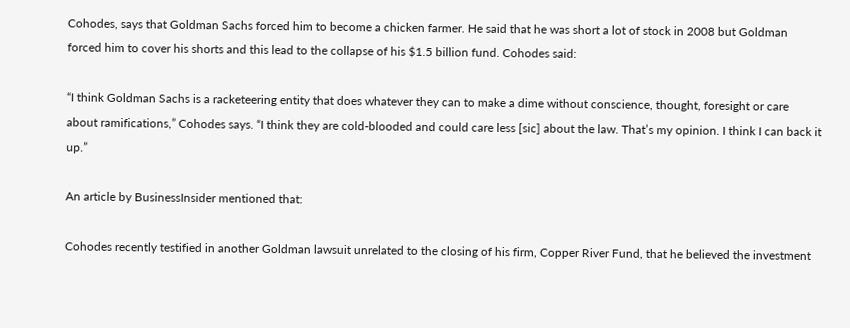Cohodes, says that Goldman Sachs forced him to become a chicken farmer. He said that he was short a lot of stock in 2008 but Goldman forced him to cover his shorts and this lead to the collapse of his $1.5 billion fund. Cohodes said:

“I think Goldman Sachs is a racketeering entity that does whatever they can to make a dime without conscience, thought, foresight or care about ramifications,” Cohodes says. “I think they are cold-blooded and could care less [sic] about the law. That’s my opinion. I think I can back it up.”

An article by BusinessInsider mentioned that:

Cohodes recently testified in another Goldman lawsuit unrelated to the closing of his firm, Copper River Fund, that he believed the investment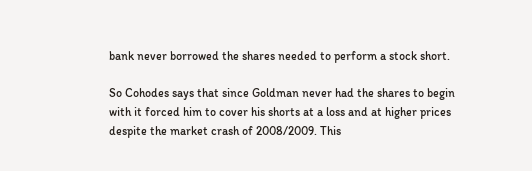bank never borrowed the shares needed to perform a stock short.

So Cohodes says that since Goldman never had the shares to begin with it forced him to cover his shorts at a loss and at higher prices despite the market crash of 2008/2009. This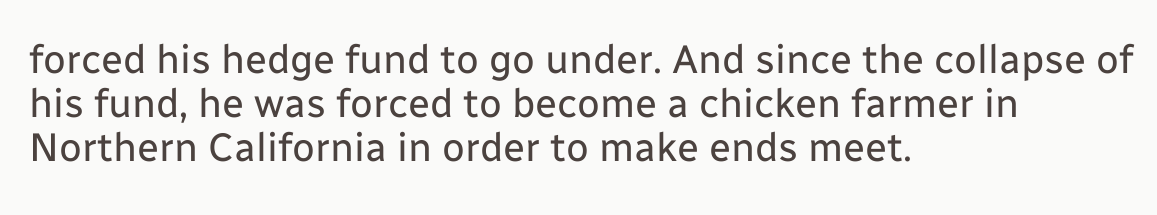forced his hedge fund to go under. And since the collapse of his fund, he was forced to become a chicken farmer in Northern California in order to make ends meet.